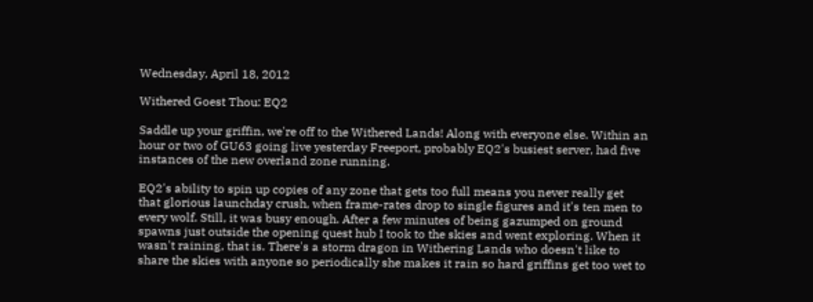Wednesday, April 18, 2012

Withered Goest Thou: EQ2

Saddle up your griffin, we're off to the Withered Lands! Along with everyone else. Within an hour or two of GU63 going live yesterday Freeport, probably EQ2's busiest server, had five instances of the new overland zone running.

EQ2's ability to spin up copies of any zone that gets too full means you never really get that glorious launchday crush, when frame-rates drop to single figures and it's ten men to every wolf. Still, it was busy enough. After a few minutes of being gazumped on ground spawns just outside the opening quest hub I took to the skies and went exploring. When it wasn't raining, that is. There's a storm dragon in Withering Lands who doesn't like to share the skies with anyone so periodically she makes it rain so hard griffins get too wet to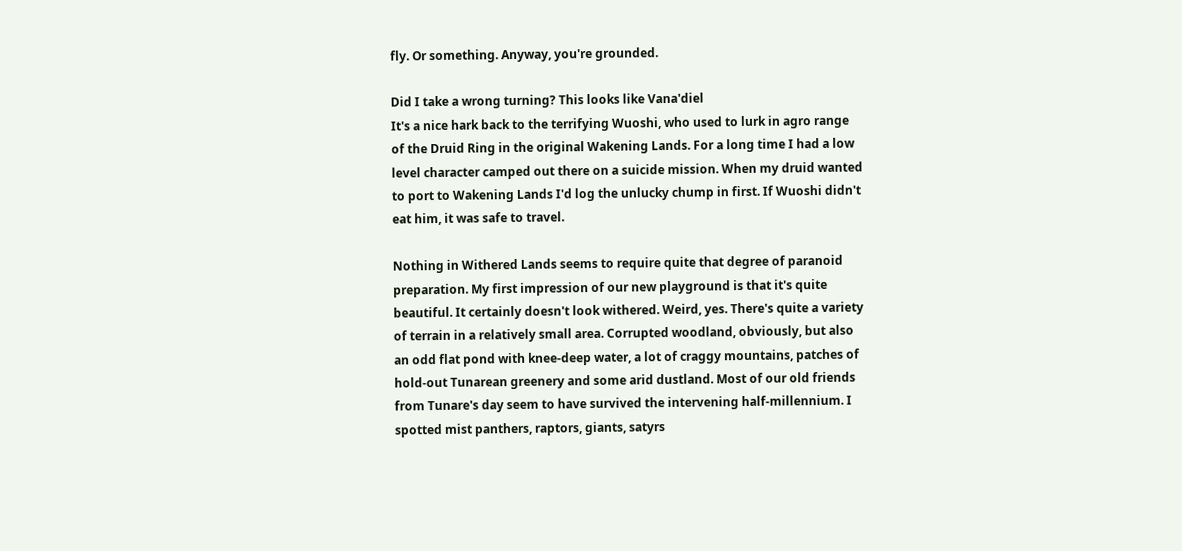fly. Or something. Anyway, you're grounded.

Did I take a wrong turning? This looks like Vana'diel
It's a nice hark back to the terrifying Wuoshi, who used to lurk in agro range of the Druid Ring in the original Wakening Lands. For a long time I had a low level character camped out there on a suicide mission. When my druid wanted to port to Wakening Lands I'd log the unlucky chump in first. If Wuoshi didn't eat him, it was safe to travel.

Nothing in Withered Lands seems to require quite that degree of paranoid preparation. My first impression of our new playground is that it's quite beautiful. It certainly doesn't look withered. Weird, yes. There's quite a variety of terrain in a relatively small area. Corrupted woodland, obviously, but also an odd flat pond with knee-deep water, a lot of craggy mountains, patches of hold-out Tunarean greenery and some arid dustland. Most of our old friends from Tunare's day seem to have survived the intervening half-millennium. I spotted mist panthers, raptors, giants, satyrs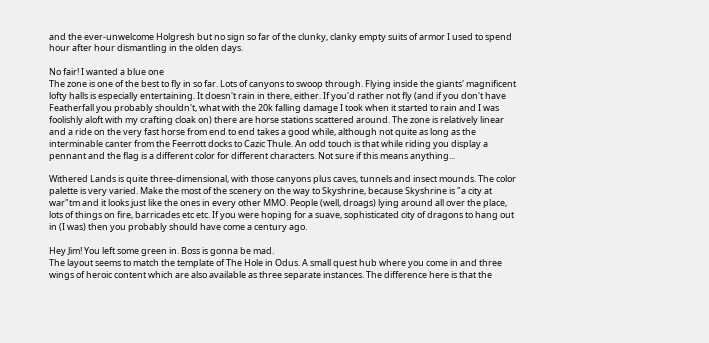and the ever-unwelcome Holgresh but no sign so far of the clunky, clanky empty suits of armor I used to spend hour after hour dismantling in the olden days.

No fair! I wanted a blue one
The zone is one of the best to fly in so far. Lots of canyons to swoop through. Flying inside the giants' magnificent lofty halls is especially entertaining. It doesn't rain in there, either. If you'd rather not fly (and if you don't have Featherfall you probably shouldn't, what with the 20k falling damage I took when it started to rain and I was foolishly aloft with my crafting cloak on) there are horse stations scattered around. The zone is relatively linear and a ride on the very fast horse from end to end takes a good while, although not quite as long as the interminable canter from the Feerrott docks to Cazic Thule. An odd touch is that while riding you display a pennant and the flag is a different color for different characters. Not sure if this means anything...

Withered Lands is quite three-dimensional, with those canyons plus caves, tunnels and insect mounds. The color palette is very varied. Make the most of the scenery on the way to Skyshrine, because Skyshrine is "a city at war"tm and it looks just like the ones in every other MMO. People (well, droags) lying around all over the place, lots of things on fire, barricades etc etc. If you were hoping for a suave, sophisticated city of dragons to hang out in (I was) then you probably should have come a century ago.

Hey Jim! You left some green in. Boss is gonna be mad.
The layout seems to match the template of The Hole in Odus. A small quest hub where you come in and three wings of heroic content which are also available as three separate instances. The difference here is that the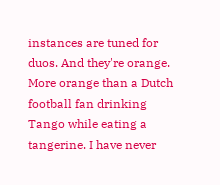instances are tuned for duos. And they're orange. More orange than a Dutch football fan drinking Tango while eating a tangerine. I have never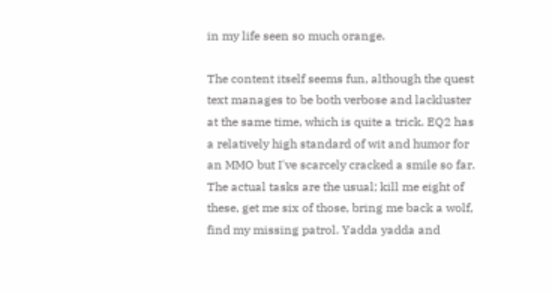in my life seen so much orange.

The content itself seems fun, although the quest text manages to be both verbose and lackluster at the same time, which is quite a trick. EQ2 has a relatively high standard of wit and humor for an MMO but I've scarcely cracked a smile so far. The actual tasks are the usual; kill me eight of these, get me six of those, bring me back a wolf, find my missing patrol. Yadda yadda and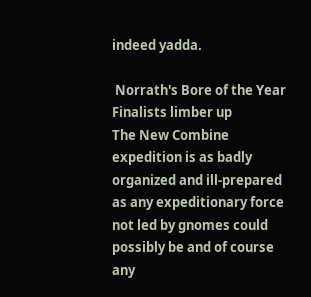indeed yadda.

 Norrath's Bore of the Year Finalists limber up
The New Combine expedition is as badly organized and ill-prepared as any expeditionary force not led by gnomes could possibly be and of course any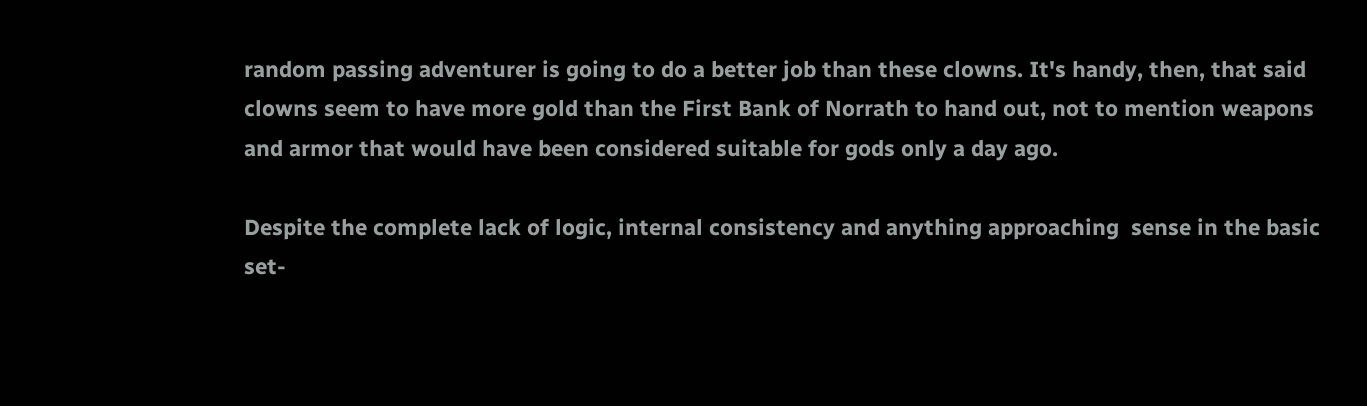random passing adventurer is going to do a better job than these clowns. It's handy, then, that said clowns seem to have more gold than the First Bank of Norrath to hand out, not to mention weapons and armor that would have been considered suitable for gods only a day ago.

Despite the complete lack of logic, internal consistency and anything approaching  sense in the basic set-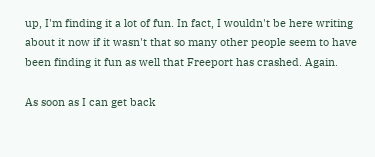up, I'm finding it a lot of fun. In fact, I wouldn't be here writing about it now if it wasn't that so many other people seem to have been finding it fun as well that Freeport has crashed. Again.

As soon as I can get back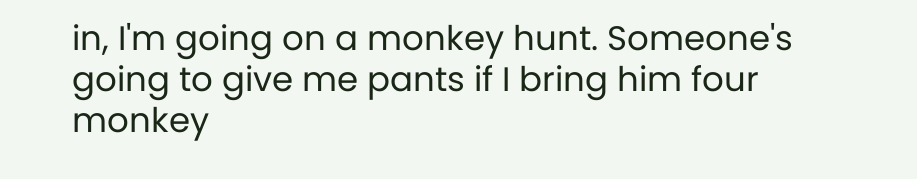in, I'm going on a monkey hunt. Someone's going to give me pants if I bring him four monkey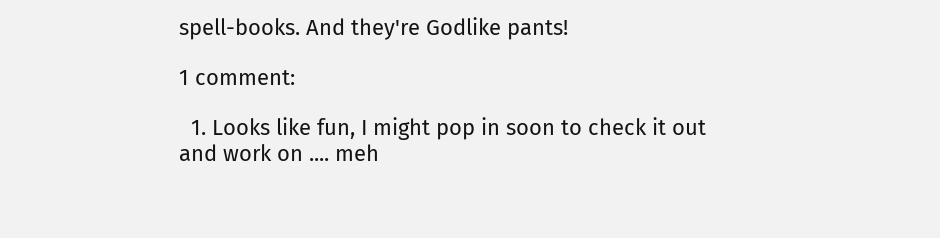spell-books. And they're Godlike pants!

1 comment:

  1. Looks like fun, I might pop in soon to check it out and work on .... meh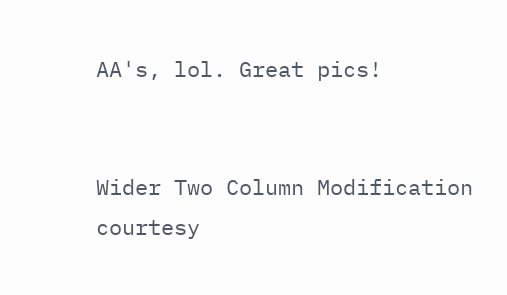AA's, lol. Great pics!


Wider Two Column Modification courtesy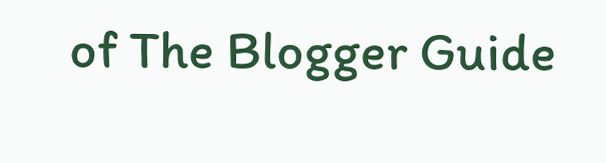of The Blogger Guide